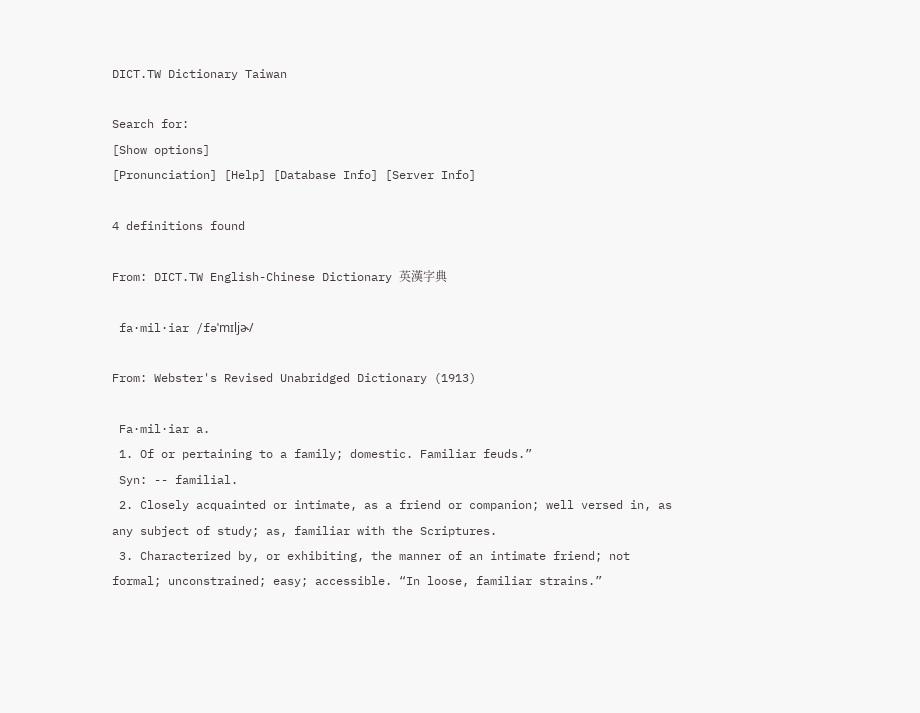DICT.TW Dictionary Taiwan

Search for:
[Show options]
[Pronunciation] [Help] [Database Info] [Server Info]

4 definitions found

From: DICT.TW English-Chinese Dictionary 英漢字典

 fa·mil·iar /fəˈmɪljɚ/

From: Webster's Revised Unabridged Dictionary (1913)

 Fa·mil·iar a.
 1. Of or pertaining to a family; domestic. Familiar feuds.”
 Syn: -- familial.
 2. Closely acquainted or intimate, as a friend or companion; well versed in, as any subject of study; as, familiar with the Scriptures.
 3. Characterized by, or exhibiting, the manner of an intimate friend; not formal; unconstrained; easy; accessible. “In loose, familiar strains.”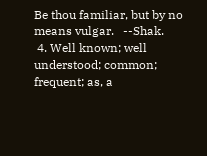Be thou familiar, but by no means vulgar.   --Shak.
 4. Well known; well understood; common; frequent; as, a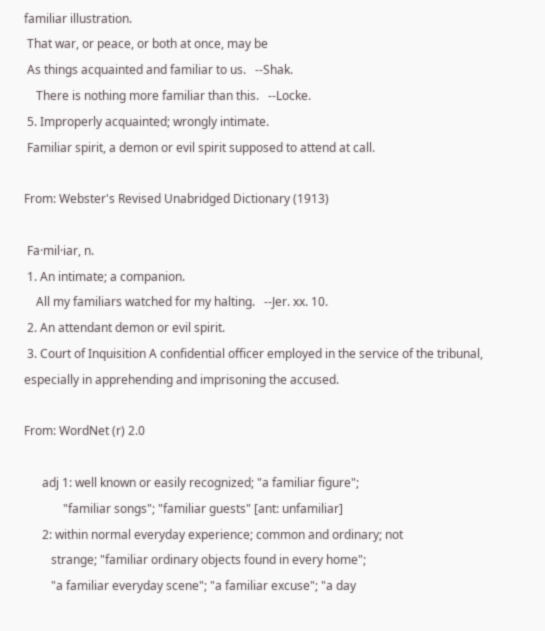familiar illustration.
 That war, or peace, or both at once, may be
 As things acquainted and familiar to us.   --Shak.
    There is nothing more familiar than this.   --Locke.
 5. Improperly acquainted; wrongly intimate.
 Familiar spirit, a demon or evil spirit supposed to attend at call.

From: Webster's Revised Unabridged Dictionary (1913)

 Fa·mil·iar, n.
 1. An intimate; a companion.
    All my familiars watched for my halting.   --Jer. xx. 10.
 2. An attendant demon or evil spirit.
 3. Court of Inquisition A confidential officer employed in the service of the tribunal, especially in apprehending and imprisoning the accused.

From: WordNet (r) 2.0

      adj 1: well known or easily recognized; "a familiar figure";
             "familiar songs"; "familiar guests" [ant: unfamiliar]
      2: within normal everyday experience; common and ordinary; not
         strange; "familiar ordinary objects found in every home";
         "a familiar everyday scene"; "a familiar excuse"; "a day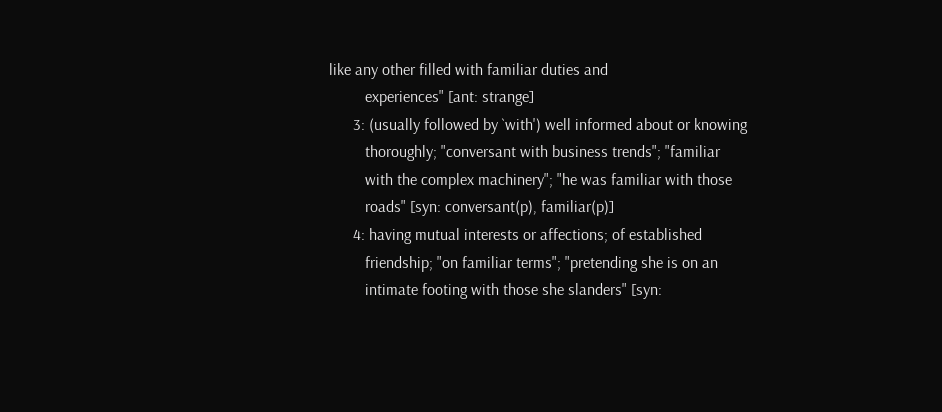like any other filled with familiar duties and
         experiences" [ant: strange]
      3: (usually followed by `with') well informed about or knowing
         thoroughly; "conversant with business trends"; "familiar
         with the complex machinery"; "he was familiar with those
         roads" [syn: conversant(p), familiar(p)]
      4: having mutual interests or affections; of established
         friendship; "on familiar terms"; "pretending she is on an
         intimate footing with those she slanders" [syn: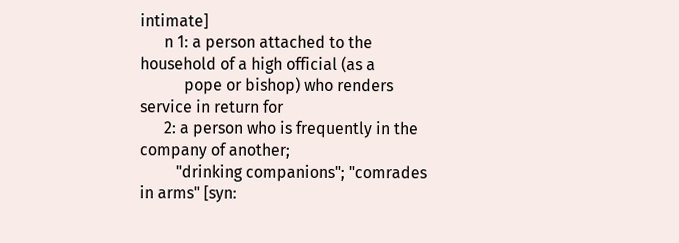intimate]
      n 1: a person attached to the household of a high official (as a
           pope or bishop) who renders service in return for
      2: a person who is frequently in the company of another;
         "drinking companions"; "comrades in arms" [syn: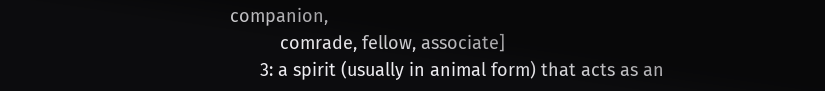companion,
          comrade, fellow, associate]
      3: a spirit (usually in animal form) that acts as an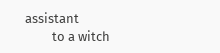assistant
         to a witch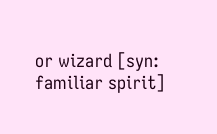or wizard [syn: familiar spirit]